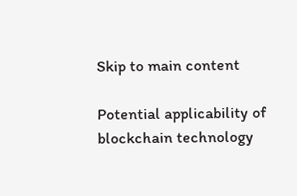Skip to main content

Potential applicability of blockchain technology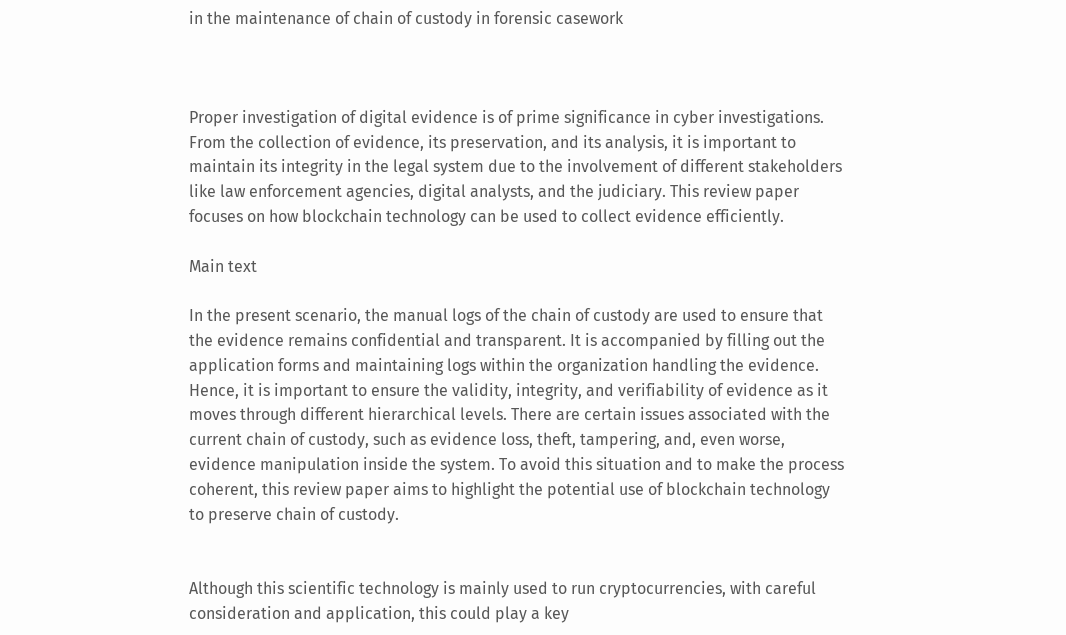in the maintenance of chain of custody in forensic casework



Proper investigation of digital evidence is of prime significance in cyber investigations. From the collection of evidence, its preservation, and its analysis, it is important to maintain its integrity in the legal system due to the involvement of different stakeholders like law enforcement agencies, digital analysts, and the judiciary. This review paper focuses on how blockchain technology can be used to collect evidence efficiently.

Main text

In the present scenario, the manual logs of the chain of custody are used to ensure that the evidence remains confidential and transparent. It is accompanied by filling out the application forms and maintaining logs within the organization handling the evidence. Hence, it is important to ensure the validity, integrity, and verifiability of evidence as it moves through different hierarchical levels. There are certain issues associated with the current chain of custody, such as evidence loss, theft, tampering, and, even worse, evidence manipulation inside the system. To avoid this situation and to make the process coherent, this review paper aims to highlight the potential use of blockchain technology to preserve chain of custody.


Although this scientific technology is mainly used to run cryptocurrencies, with careful consideration and application, this could play a key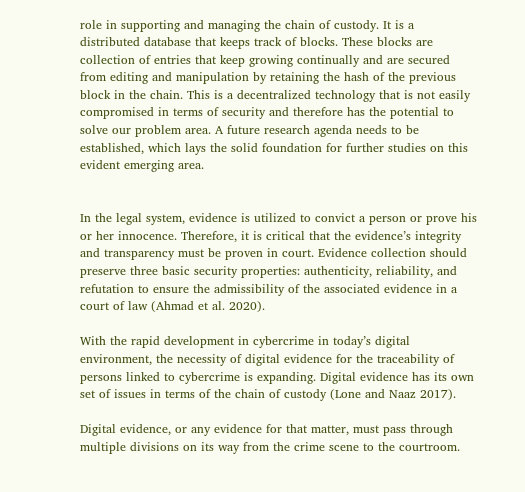role in supporting and managing the chain of custody. It is a distributed database that keeps track of blocks. These blocks are collection of entries that keep growing continually and are secured from editing and manipulation by retaining the hash of the previous block in the chain. This is a decentralized technology that is not easily compromised in terms of security and therefore has the potential to solve our problem area. A future research agenda needs to be established, which lays the solid foundation for further studies on this evident emerging area.


In the legal system, evidence is utilized to convict a person or prove his or her innocence. Therefore, it is critical that the evidence’s integrity and transparency must be proven in court. Evidence collection should preserve three basic security properties: authenticity, reliability, and refutation to ensure the admissibility of the associated evidence in a court of law (Ahmad et al. 2020).

With the rapid development in cybercrime in today’s digital environment, the necessity of digital evidence for the traceability of persons linked to cybercrime is expanding. Digital evidence has its own set of issues in terms of the chain of custody (Lone and Naaz 2017).

Digital evidence, or any evidence for that matter, must pass through multiple divisions on its way from the crime scene to the courtroom.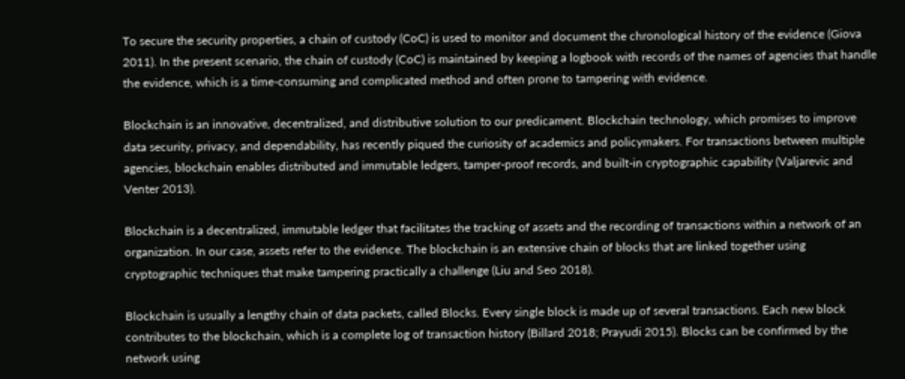To secure the security properties, a chain of custody (CoC) is used to monitor and document the chronological history of the evidence (Giova 2011). In the present scenario, the chain of custody (CoC) is maintained by keeping a logbook with records of the names of agencies that handle the evidence, which is a time-consuming and complicated method and often prone to tampering with evidence.

Blockchain is an innovative, decentralized, and distributive solution to our predicament. Blockchain technology, which promises to improve data security, privacy, and dependability, has recently piqued the curiosity of academics and policymakers. For transactions between multiple agencies, blockchain enables distributed and immutable ledgers, tamper-proof records, and built-in cryptographic capability (Valjarevic and Venter 2013).

Blockchain is a decentralized, immutable ledger that facilitates the tracking of assets and the recording of transactions within a network of an organization. In our case, assets refer to the evidence. The blockchain is an extensive chain of blocks that are linked together using cryptographic techniques that make tampering practically a challenge (Liu and Seo 2018).

Blockchain is usually a lengthy chain of data packets, called Blocks. Every single block is made up of several transactions. Each new block contributes to the blockchain, which is a complete log of transaction history (Billard 2018; Prayudi 2015). Blocks can be confirmed by the network using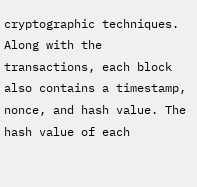cryptographic techniques. Along with the transactions, each block also contains a timestamp, nonce, and hash value. The hash value of each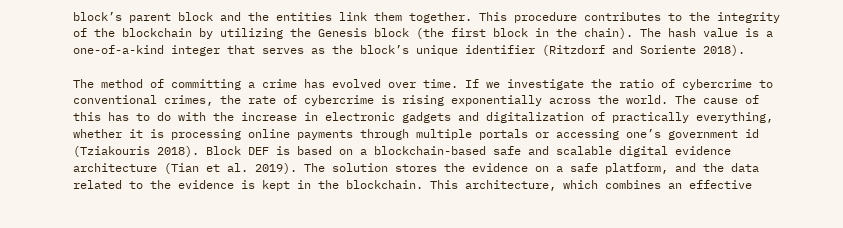block’s parent block and the entities link them together. This procedure contributes to the integrity of the blockchain by utilizing the Genesis block (the first block in the chain). The hash value is a one-of-a-kind integer that serves as the block’s unique identifier (Ritzdorf and Soriente 2018).

The method of committing a crime has evolved over time. If we investigate the ratio of cybercrime to conventional crimes, the rate of cybercrime is rising exponentially across the world. The cause of this has to do with the increase in electronic gadgets and digitalization of practically everything, whether it is processing online payments through multiple portals or accessing one’s government id (Tziakouris 2018). Block DEF is based on a blockchain-based safe and scalable digital evidence architecture (Tian et al. 2019). The solution stores the evidence on a safe platform, and the data related to the evidence is kept in the blockchain. This architecture, which combines an effective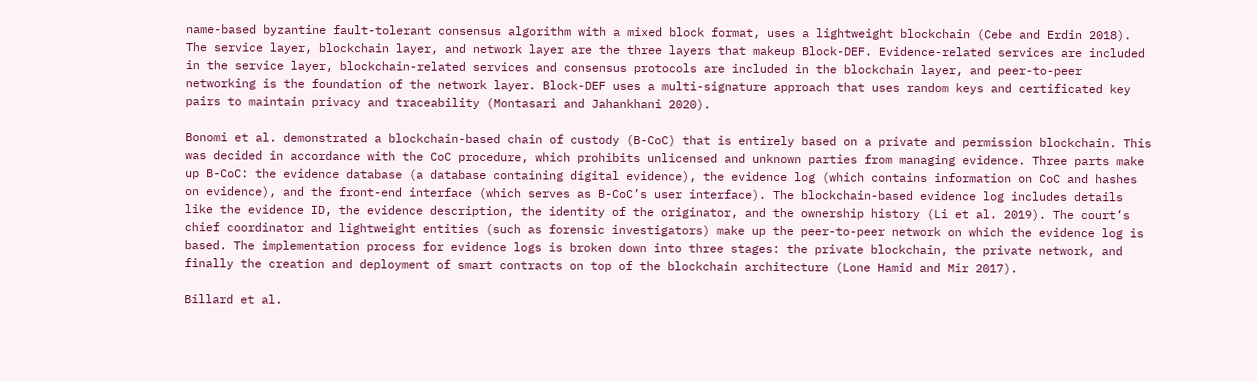name-based byzantine fault-tolerant consensus algorithm with a mixed block format, uses a lightweight blockchain (Cebe and Erdin 2018). The service layer, blockchain layer, and network layer are the three layers that makeup Block-DEF. Evidence-related services are included in the service layer, blockchain-related services and consensus protocols are included in the blockchain layer, and peer-to-peer networking is the foundation of the network layer. Block-DEF uses a multi-signature approach that uses random keys and certificated key pairs to maintain privacy and traceability (Montasari and Jahankhani 2020).

Bonomi et al. demonstrated a blockchain-based chain of custody (B-CoC) that is entirely based on a private and permission blockchain. This was decided in accordance with the CoC procedure, which prohibits unlicensed and unknown parties from managing evidence. Three parts make up B-CoC: the evidence database (a database containing digital evidence), the evidence log (which contains information on CoC and hashes on evidence), and the front-end interface (which serves as B-CoC’s user interface). The blockchain-based evidence log includes details like the evidence ID, the evidence description, the identity of the originator, and the ownership history (Li et al. 2019). The court’s chief coordinator and lightweight entities (such as forensic investigators) make up the peer-to-peer network on which the evidence log is based. The implementation process for evidence logs is broken down into three stages: the private blockchain, the private network, and finally the creation and deployment of smart contracts on top of the blockchain architecture (Lone Hamid and Mir 2017).

Billard et al.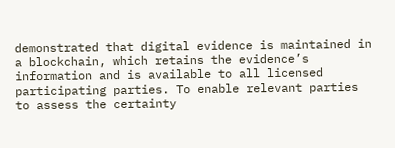demonstrated that digital evidence is maintained in a blockchain, which retains the evidence’s information and is available to all licensed participating parties. To enable relevant parties to assess the certainty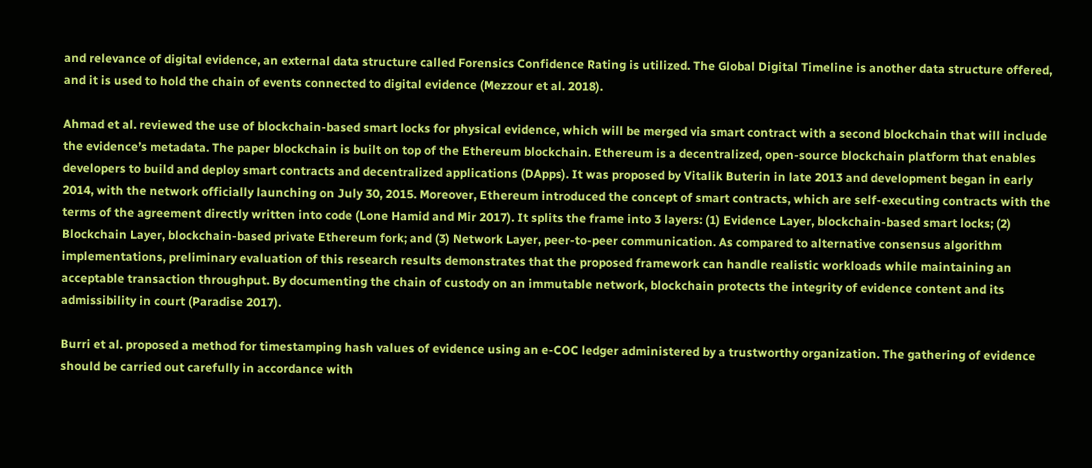and relevance of digital evidence, an external data structure called Forensics Confidence Rating is utilized. The Global Digital Timeline is another data structure offered, and it is used to hold the chain of events connected to digital evidence (Mezzour et al. 2018).

Ahmad et al. reviewed the use of blockchain-based smart locks for physical evidence, which will be merged via smart contract with a second blockchain that will include the evidence’s metadata. The paper blockchain is built on top of the Ethereum blockchain. Ethereum is a decentralized, open-source blockchain platform that enables developers to build and deploy smart contracts and decentralized applications (DApps). It was proposed by Vitalik Buterin in late 2013 and development began in early 2014, with the network officially launching on July 30, 2015. Moreover, Ethereum introduced the concept of smart contracts, which are self-executing contracts with the terms of the agreement directly written into code (Lone Hamid and Mir 2017). It splits the frame into 3 layers: (1) Evidence Layer, blockchain-based smart locks; (2) Blockchain Layer, blockchain-based private Ethereum fork; and (3) Network Layer, peer-to-peer communication. As compared to alternative consensus algorithm implementations, preliminary evaluation of this research results demonstrates that the proposed framework can handle realistic workloads while maintaining an acceptable transaction throughput. By documenting the chain of custody on an immutable network, blockchain protects the integrity of evidence content and its admissibility in court (Paradise 2017).

Burri et al. proposed a method for timestamping hash values of evidence using an e-COC ledger administered by a trustworthy organization. The gathering of evidence should be carried out carefully in accordance with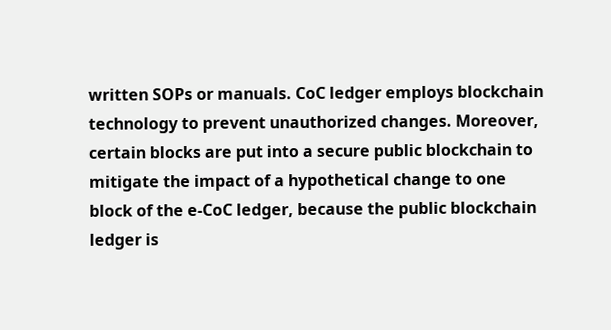written SOPs or manuals. CoC ledger employs blockchain technology to prevent unauthorized changes. Moreover, certain blocks are put into a secure public blockchain to mitigate the impact of a hypothetical change to one block of the e-CoC ledger, because the public blockchain ledger is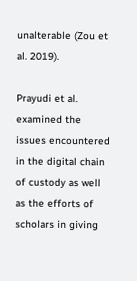unalterable (Zou et al. 2019).

Prayudi et al. examined the issues encountered in the digital chain of custody as well as the efforts of scholars in giving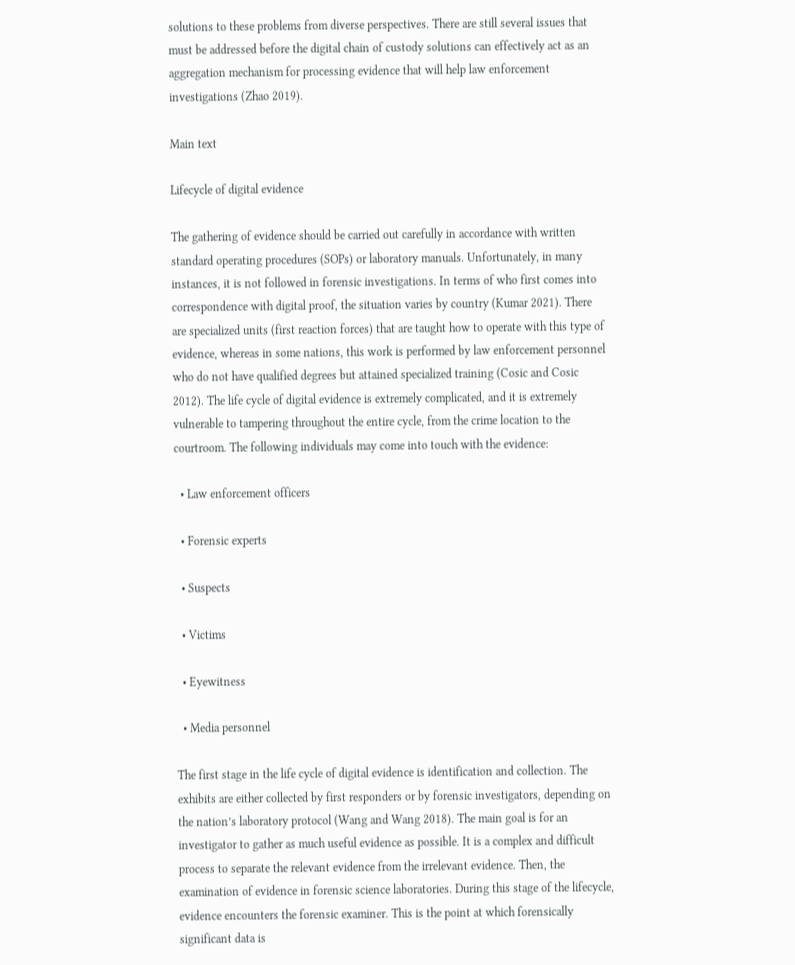solutions to these problems from diverse perspectives. There are still several issues that must be addressed before the digital chain of custody solutions can effectively act as an aggregation mechanism for processing evidence that will help law enforcement investigations (Zhao 2019).

Main text

Lifecycle of digital evidence

The gathering of evidence should be carried out carefully in accordance with written standard operating procedures (SOPs) or laboratory manuals. Unfortunately, in many instances, it is not followed in forensic investigations. In terms of who first comes into correspondence with digital proof, the situation varies by country (Kumar 2021). There are specialized units (first reaction forces) that are taught how to operate with this type of evidence, whereas in some nations, this work is performed by law enforcement personnel who do not have qualified degrees but attained specialized training (Cosic and Cosic 2012). The life cycle of digital evidence is extremely complicated, and it is extremely vulnerable to tampering throughout the entire cycle, from the crime location to the courtroom. The following individuals may come into touch with the evidence:

  • Law enforcement officers

  • Forensic experts

  • Suspects

  • Victims

  • Eyewitness

  • Media personnel

The first stage in the life cycle of digital evidence is identification and collection. The exhibits are either collected by first responders or by forensic investigators, depending on the nation’s laboratory protocol (Wang and Wang 2018). The main goal is for an investigator to gather as much useful evidence as possible. It is a complex and difficult process to separate the relevant evidence from the irrelevant evidence. Then, the examination of evidence in forensic science laboratories. During this stage of the lifecycle, evidence encounters the forensic examiner. This is the point at which forensically significant data is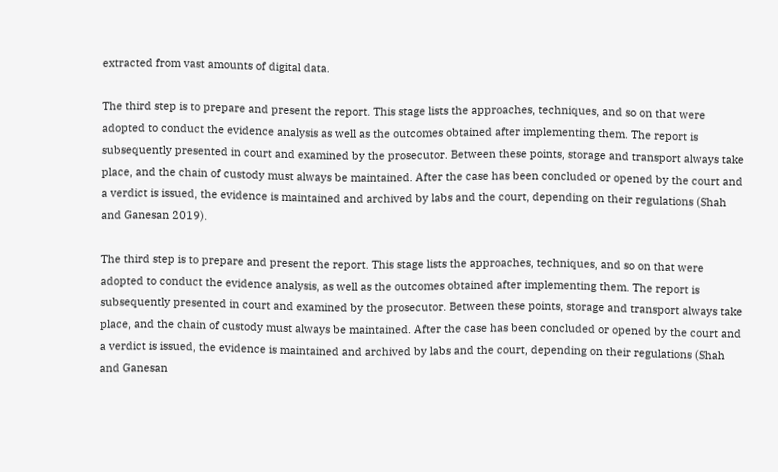extracted from vast amounts of digital data.

The third step is to prepare and present the report. This stage lists the approaches, techniques, and so on that were adopted to conduct the evidence analysis as well as the outcomes obtained after implementing them. The report is subsequently presented in court and examined by the prosecutor. Between these points, storage and transport always take place, and the chain of custody must always be maintained. After the case has been concluded or opened by the court and a verdict is issued, the evidence is maintained and archived by labs and the court, depending on their regulations (Shah and Ganesan 2019).

The third step is to prepare and present the report. This stage lists the approaches, techniques, and so on that were adopted to conduct the evidence analysis, as well as the outcomes obtained after implementing them. The report is subsequently presented in court and examined by the prosecutor. Between these points, storage and transport always take place, and the chain of custody must always be maintained. After the case has been concluded or opened by the court and a verdict is issued, the evidence is maintained and archived by labs and the court, depending on their regulations (Shah and Ganesan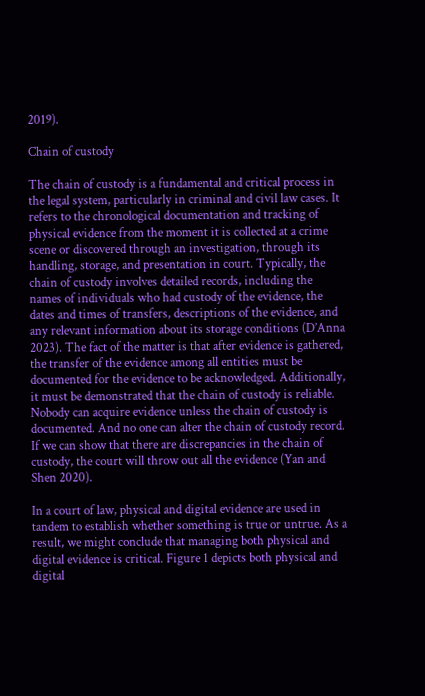2019).

Chain of custody

The chain of custody is a fundamental and critical process in the legal system, particularly in criminal and civil law cases. It refers to the chronological documentation and tracking of physical evidence from the moment it is collected at a crime scene or discovered through an investigation, through its handling, storage, and presentation in court. Typically, the chain of custody involves detailed records, including the names of individuals who had custody of the evidence, the dates and times of transfers, descriptions of the evidence, and any relevant information about its storage conditions (D’Anna 2023). The fact of the matter is that after evidence is gathered, the transfer of the evidence among all entities must be documented for the evidence to be acknowledged. Additionally, it must be demonstrated that the chain of custody is reliable. Nobody can acquire evidence unless the chain of custody is documented. And no one can alter the chain of custody record. If we can show that there are discrepancies in the chain of custody, the court will throw out all the evidence (Yan and Shen 2020).

In a court of law, physical and digital evidence are used in tandem to establish whether something is true or untrue. As a result, we might conclude that managing both physical and digital evidence is critical. Figure 1 depicts both physical and digital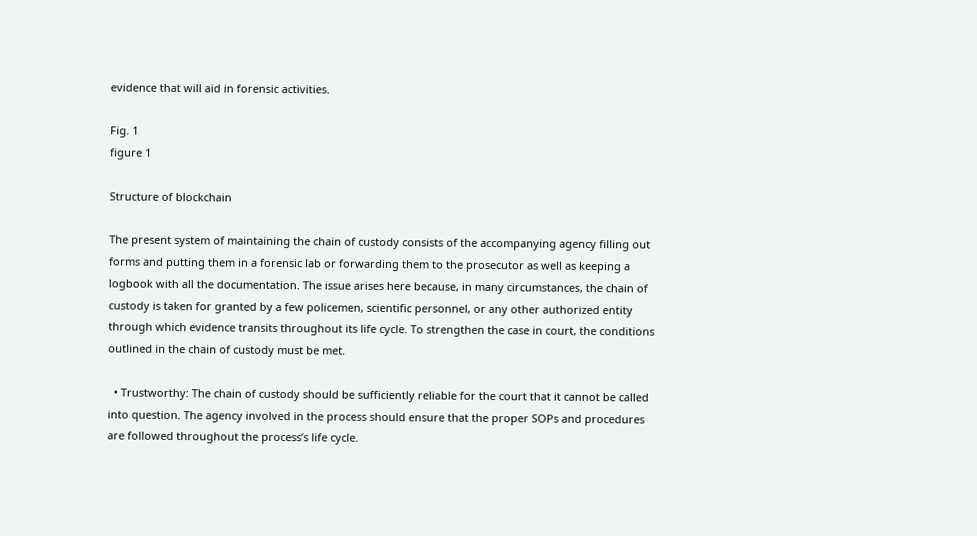evidence that will aid in forensic activities.

Fig. 1
figure 1

Structure of blockchain

The present system of maintaining the chain of custody consists of the accompanying agency filling out forms and putting them in a forensic lab or forwarding them to the prosecutor as well as keeping a logbook with all the documentation. The issue arises here because, in many circumstances, the chain of custody is taken for granted by a few policemen, scientific personnel, or any other authorized entity through which evidence transits throughout its life cycle. To strengthen the case in court, the conditions outlined in the chain of custody must be met.

  • Trustworthy: The chain of custody should be sufficiently reliable for the court that it cannot be called into question. The agency involved in the process should ensure that the proper SOPs and procedures are followed throughout the process’s life cycle.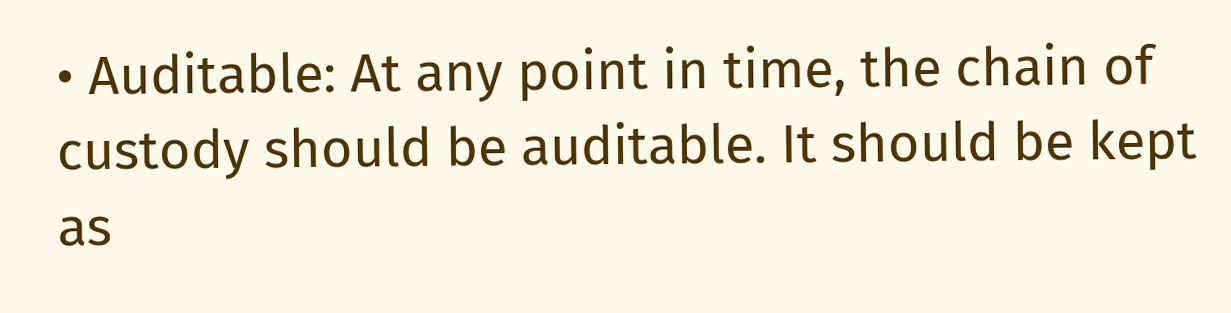• Auditable: At any point in time, the chain of custody should be auditable. It should be kept as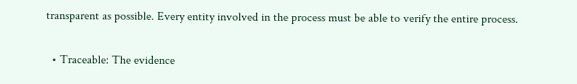transparent as possible. Every entity involved in the process must be able to verify the entire process.

  • Traceable: The evidence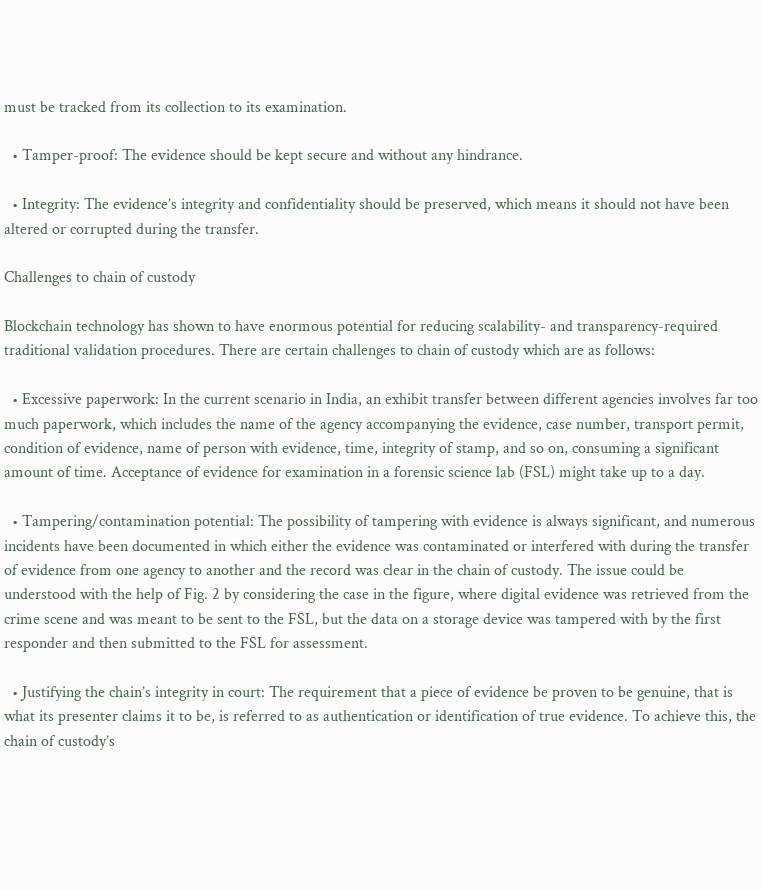must be tracked from its collection to its examination.

  • Tamper-proof: The evidence should be kept secure and without any hindrance.

  • Integrity: The evidence’s integrity and confidentiality should be preserved, which means it should not have been altered or corrupted during the transfer.

Challenges to chain of custody

Blockchain technology has shown to have enormous potential for reducing scalability- and transparency-required traditional validation procedures. There are certain challenges to chain of custody which are as follows:

  • Excessive paperwork: In the current scenario in India, an exhibit transfer between different agencies involves far too much paperwork, which includes the name of the agency accompanying the evidence, case number, transport permit, condition of evidence, name of person with evidence, time, integrity of stamp, and so on, consuming a significant amount of time. Acceptance of evidence for examination in a forensic science lab (FSL) might take up to a day.

  • Tampering/contamination potential: The possibility of tampering with evidence is always significant, and numerous incidents have been documented in which either the evidence was contaminated or interfered with during the transfer of evidence from one agency to another and the record was clear in the chain of custody. The issue could be understood with the help of Fig. 2 by considering the case in the figure, where digital evidence was retrieved from the crime scene and was meant to be sent to the FSL, but the data on a storage device was tampered with by the first responder and then submitted to the FSL for assessment.

  • Justifying the chain’s integrity in court: The requirement that a piece of evidence be proven to be genuine, that is what its presenter claims it to be, is referred to as authentication or identification of true evidence. To achieve this, the chain of custody’s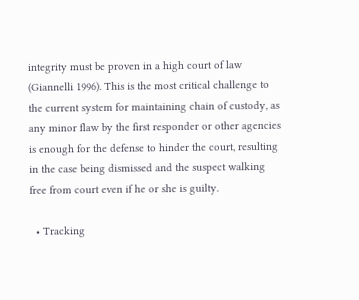integrity must be proven in a high court of law (Giannelli 1996). This is the most critical challenge to the current system for maintaining chain of custody, as any minor flaw by the first responder or other agencies is enough for the defense to hinder the court, resulting in the case being dismissed and the suspect walking free from court even if he or she is guilty.

  • Tracking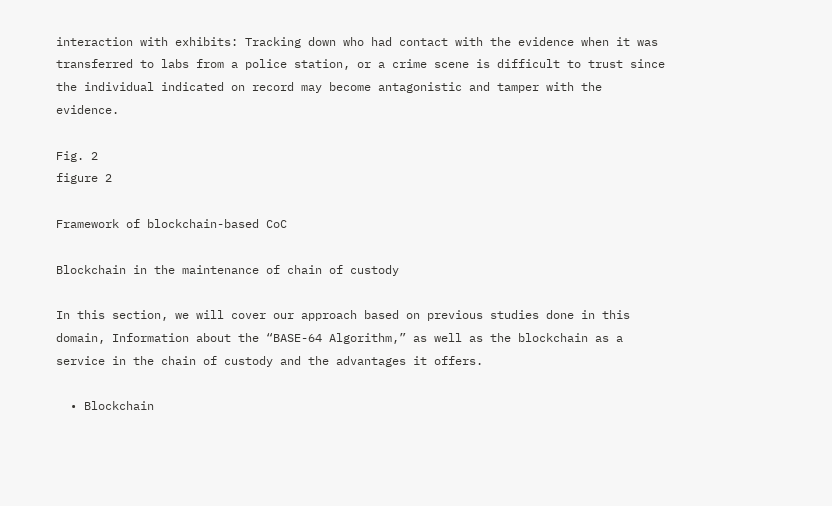interaction with exhibits: Tracking down who had contact with the evidence when it was transferred to labs from a police station, or a crime scene is difficult to trust since the individual indicated on record may become antagonistic and tamper with the evidence.

Fig. 2
figure 2

Framework of blockchain-based CoC

Blockchain in the maintenance of chain of custody

In this section, we will cover our approach based on previous studies done in this domain, Information about the “BASE-64 Algorithm,” as well as the blockchain as a service in the chain of custody and the advantages it offers.

  • Blockchain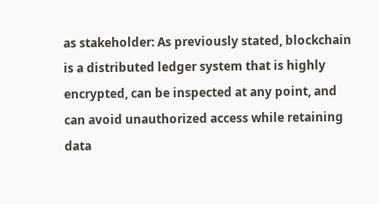as stakeholder: As previously stated, blockchain is a distributed ledger system that is highly encrypted, can be inspected at any point, and can avoid unauthorized access while retaining data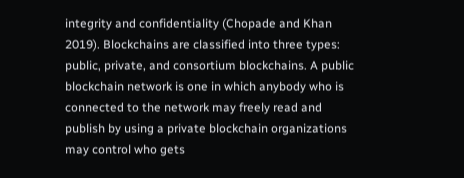integrity and confidentiality (Chopade and Khan 2019). Blockchains are classified into three types: public, private, and consortium blockchains. A public blockchain network is one in which anybody who is connected to the network may freely read and publish by using a private blockchain organizations may control who gets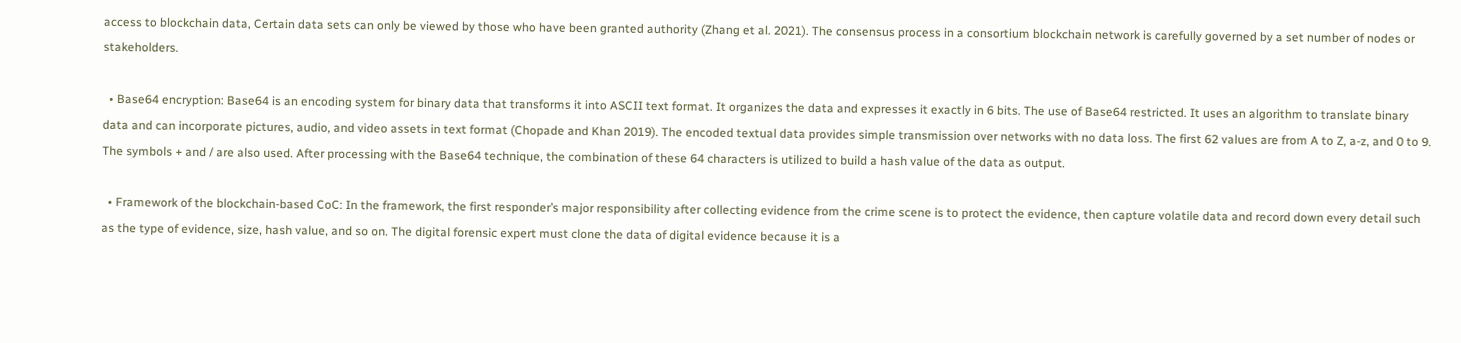access to blockchain data, Certain data sets can only be viewed by those who have been granted authority (Zhang et al. 2021). The consensus process in a consortium blockchain network is carefully governed by a set number of nodes or stakeholders.

  • Base64 encryption: Base64 is an encoding system for binary data that transforms it into ASCII text format. It organizes the data and expresses it exactly in 6 bits. The use of Base64 restricted. It uses an algorithm to translate binary data and can incorporate pictures, audio, and video assets in text format (Chopade and Khan 2019). The encoded textual data provides simple transmission over networks with no data loss. The first 62 values are from A to Z, a-z, and 0 to 9. The symbols + and / are also used. After processing with the Base64 technique, the combination of these 64 characters is utilized to build a hash value of the data as output.

  • Framework of the blockchain-based CoC: In the framework, the first responder’s major responsibility after collecting evidence from the crime scene is to protect the evidence, then capture volatile data and record down every detail such as the type of evidence, size, hash value, and so on. The digital forensic expert must clone the data of digital evidence because it is a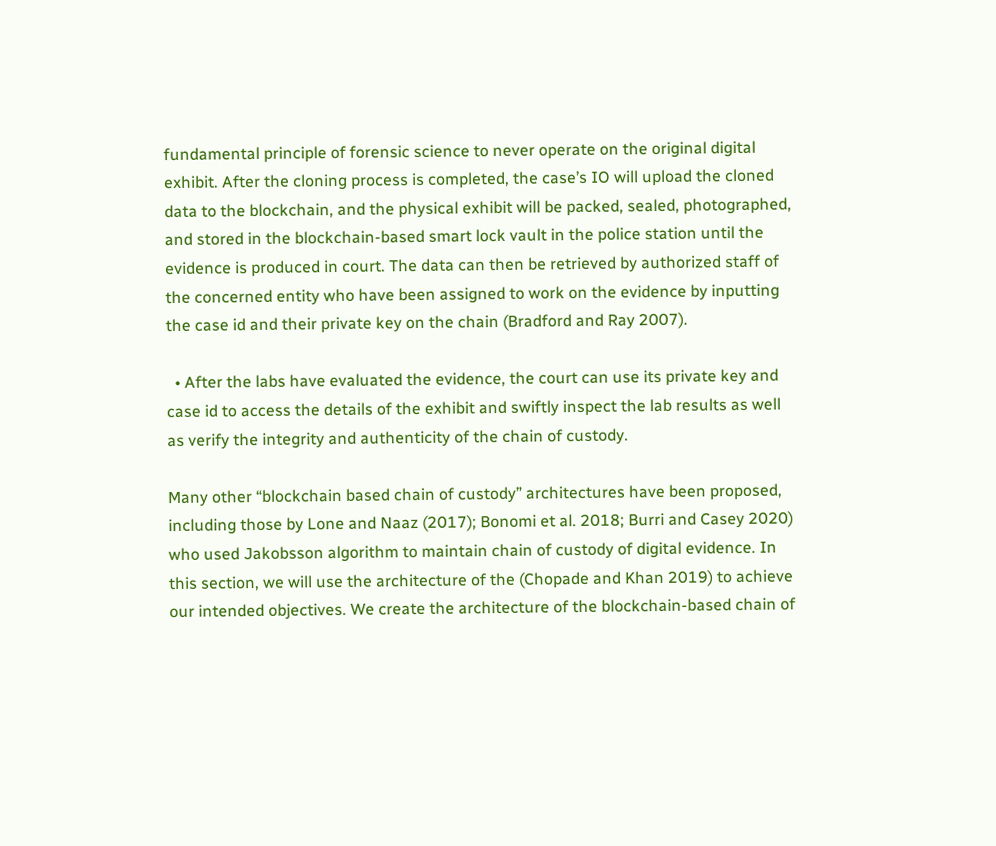fundamental principle of forensic science to never operate on the original digital exhibit. After the cloning process is completed, the case’s IO will upload the cloned data to the blockchain, and the physical exhibit will be packed, sealed, photographed, and stored in the blockchain-based smart lock vault in the police station until the evidence is produced in court. The data can then be retrieved by authorized staff of the concerned entity who have been assigned to work on the evidence by inputting the case id and their private key on the chain (Bradford and Ray 2007).

  • After the labs have evaluated the evidence, the court can use its private key and case id to access the details of the exhibit and swiftly inspect the lab results as well as verify the integrity and authenticity of the chain of custody.

Many other “blockchain based chain of custody” architectures have been proposed, including those by Lone and Naaz (2017); Bonomi et al. 2018; Burri and Casey 2020) who used Jakobsson algorithm to maintain chain of custody of digital evidence. In this section, we will use the architecture of the (Chopade and Khan 2019) to achieve our intended objectives. We create the architecture of the blockchain-based chain of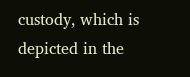custody, which is depicted in the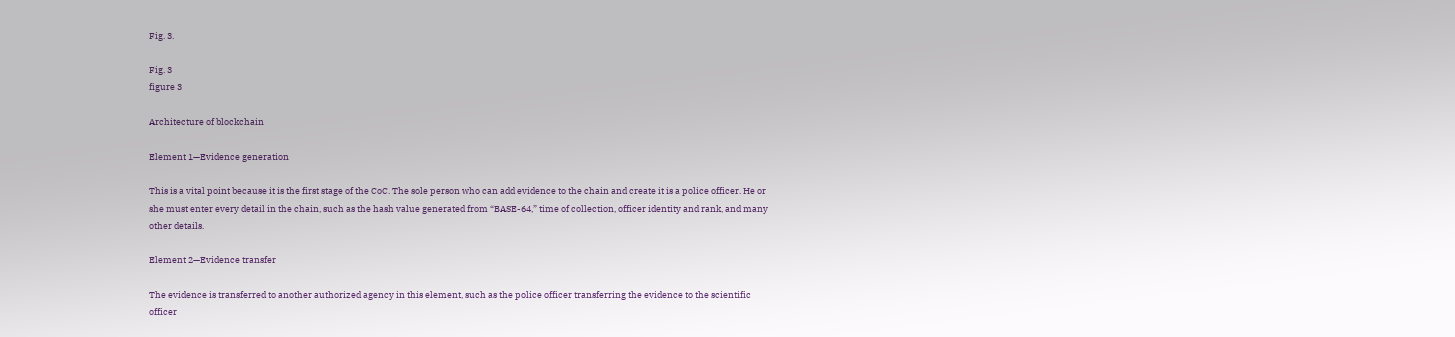Fig. 3.

Fig. 3
figure 3

Architecture of blockchain

Element 1—Evidence generation

This is a vital point because it is the first stage of the CoC. The sole person who can add evidence to the chain and create it is a police officer. He or she must enter every detail in the chain, such as the hash value generated from “BASE-64,” time of collection, officer identity and rank, and many other details.

Element 2—Evidence transfer

The evidence is transferred to another authorized agency in this element, such as the police officer transferring the evidence to the scientific officer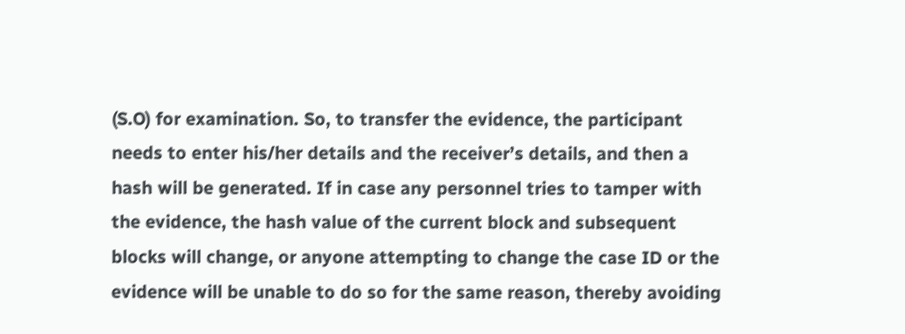(S.O) for examination. So, to transfer the evidence, the participant needs to enter his/her details and the receiver’s details, and then a hash will be generated. If in case any personnel tries to tamper with the evidence, the hash value of the current block and subsequent blocks will change, or anyone attempting to change the case ID or the evidence will be unable to do so for the same reason, thereby avoiding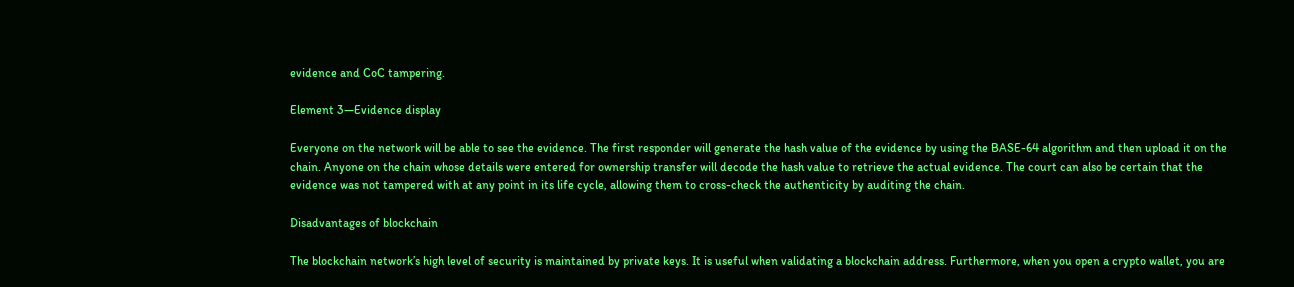evidence and CoC tampering.

Element 3—Evidence display

Everyone on the network will be able to see the evidence. The first responder will generate the hash value of the evidence by using the BASE-64 algorithm and then upload it on the chain. Anyone on the chain whose details were entered for ownership transfer will decode the hash value to retrieve the actual evidence. The court can also be certain that the evidence was not tampered with at any point in its life cycle, allowing them to cross-check the authenticity by auditing the chain.

Disadvantages of blockchain

The blockchain network’s high level of security is maintained by private keys. It is useful when validating a blockchain address. Furthermore, when you open a crypto wallet, you are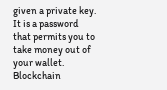given a private key. It is a password that permits you to take money out of your wallet. Blockchain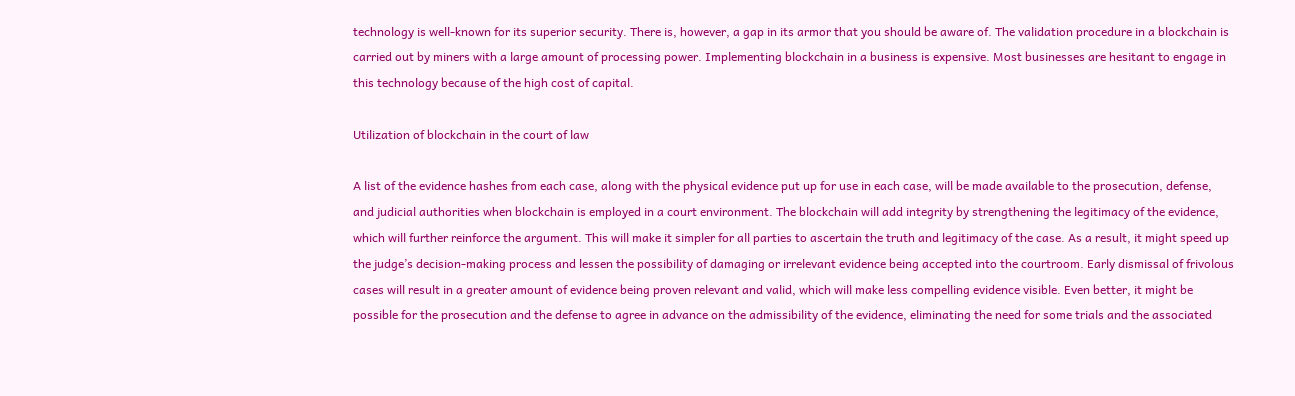technology is well-known for its superior security. There is, however, a gap in its armor that you should be aware of. The validation procedure in a blockchain is carried out by miners with a large amount of processing power. Implementing blockchain in a business is expensive. Most businesses are hesitant to engage in this technology because of the high cost of capital.

Utilization of blockchain in the court of law

A list of the evidence hashes from each case, along with the physical evidence put up for use in each case, will be made available to the prosecution, defense, and judicial authorities when blockchain is employed in a court environment. The blockchain will add integrity by strengthening the legitimacy of the evidence, which will further reinforce the argument. This will make it simpler for all parties to ascertain the truth and legitimacy of the case. As a result, it might speed up the judge’s decision-making process and lessen the possibility of damaging or irrelevant evidence being accepted into the courtroom. Early dismissal of frivolous cases will result in a greater amount of evidence being proven relevant and valid, which will make less compelling evidence visible. Even better, it might be possible for the prosecution and the defense to agree in advance on the admissibility of the evidence, eliminating the need for some trials and the associated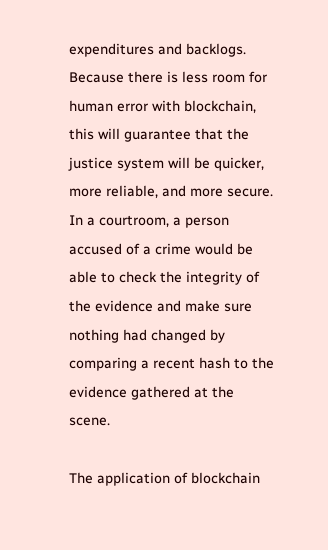expenditures and backlogs. Because there is less room for human error with blockchain, this will guarantee that the justice system will be quicker, more reliable, and more secure. In a courtroom, a person accused of a crime would be able to check the integrity of the evidence and make sure nothing had changed by comparing a recent hash to the evidence gathered at the scene.

The application of blockchain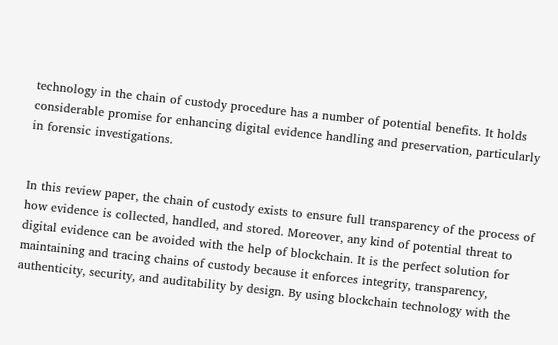technology in the chain of custody procedure has a number of potential benefits. It holds considerable promise for enhancing digital evidence handling and preservation, particularly in forensic investigations.


In this review paper, the chain of custody exists to ensure full transparency of the process of how evidence is collected, handled, and stored. Moreover, any kind of potential threat to digital evidence can be avoided with the help of blockchain. It is the perfect solution for maintaining and tracing chains of custody because it enforces integrity, transparency, authenticity, security, and auditability by design. By using blockchain technology with the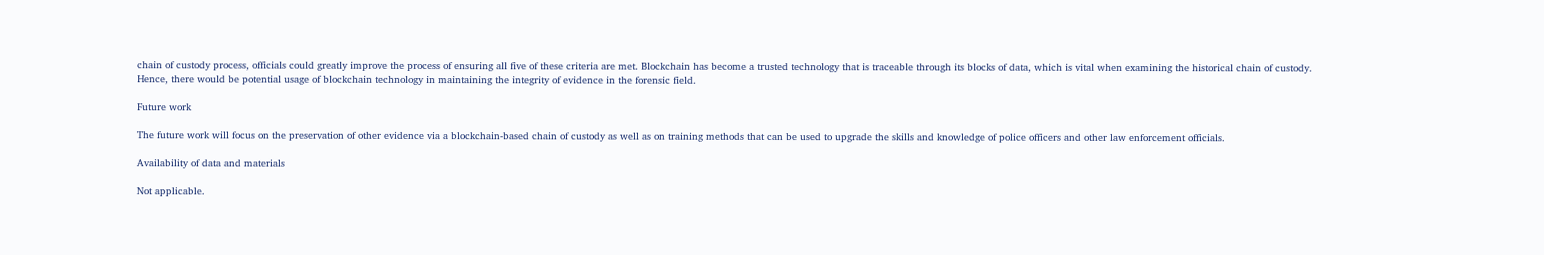chain of custody process, officials could greatly improve the process of ensuring all five of these criteria are met. Blockchain has become a trusted technology that is traceable through its blocks of data, which is vital when examining the historical chain of custody. Hence, there would be potential usage of blockchain technology in maintaining the integrity of evidence in the forensic field.

Future work

The future work will focus on the preservation of other evidence via a blockchain-based chain of custody as well as on training methods that can be used to upgrade the skills and knowledge of police officers and other law enforcement officials.

Availability of data and materials

Not applicable.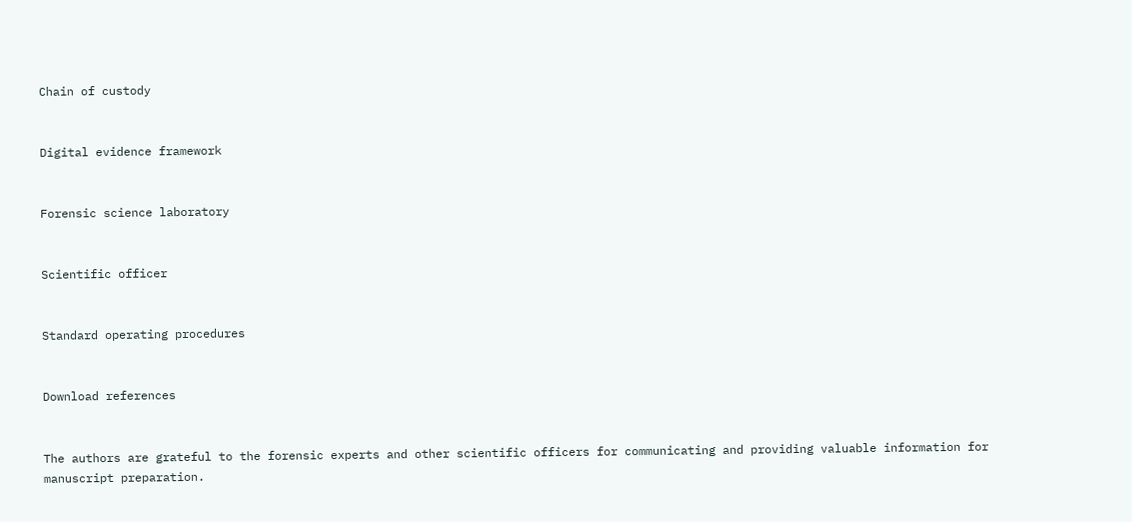Chain of custody


Digital evidence framework


Forensic science laboratory


Scientific officer


Standard operating procedures


Download references


The authors are grateful to the forensic experts and other scientific officers for communicating and providing valuable information for manuscript preparation.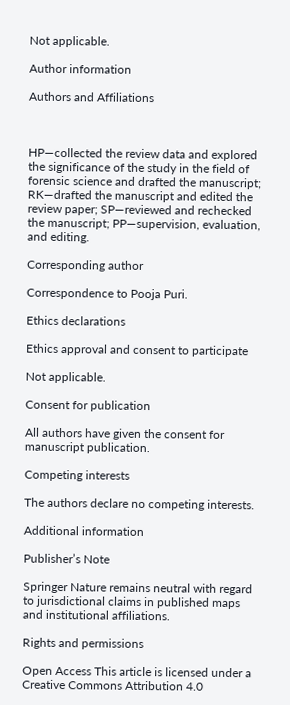Not applicable.

Author information

Authors and Affiliations



HP—collected the review data and explored the significance of the study in the field of forensic science and drafted the manuscript; RK—drafted the manuscript and edited the review paper; SP—reviewed and rechecked the manuscript; PP—supervision, evaluation, and editing.

Corresponding author

Correspondence to Pooja Puri.

Ethics declarations

Ethics approval and consent to participate

Not applicable.

Consent for publication

All authors have given the consent for manuscript publication.

Competing interests

The authors declare no competing interests.

Additional information

Publisher’s Note

Springer Nature remains neutral with regard to jurisdictional claims in published maps and institutional affiliations.

Rights and permissions

Open Access This article is licensed under a Creative Commons Attribution 4.0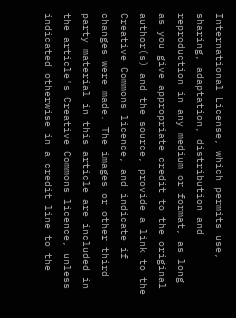International License, which permits use, sharing, adaptation, distribution and reproduction in any medium or format, as long as you give appropriate credit to the original author(s) and the source, provide a link to the Creative Commons licence, and indicate if changes were made. The images or other third party material in this article are included in the article's Creative Commons licence, unless indicated otherwise in a credit line to the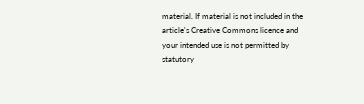material. If material is not included in the article's Creative Commons licence and your intended use is not permitted by statutory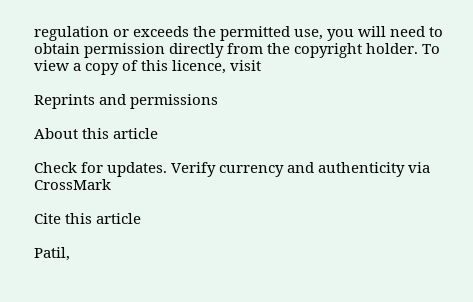regulation or exceeds the permitted use, you will need to obtain permission directly from the copyright holder. To view a copy of this licence, visit

Reprints and permissions

About this article

Check for updates. Verify currency and authenticity via CrossMark

Cite this article

Patil,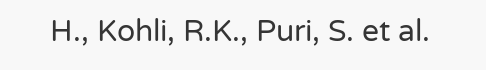H., Kohli, R.K., Puri, S. et al.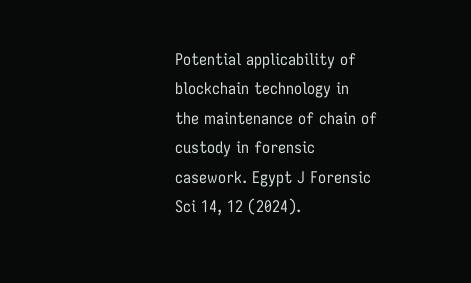Potential applicability of blockchain technology in the maintenance of chain of custody in forensic casework. Egypt J Forensic Sci 14, 12 (2024).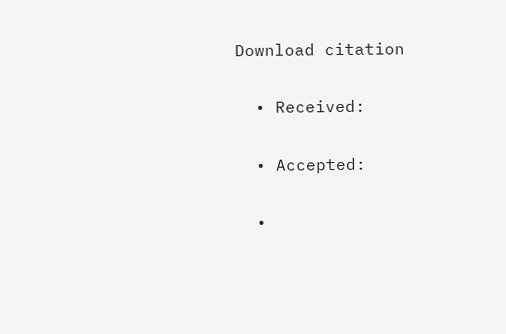Download citation

  • Received:

  • Accepted:

  •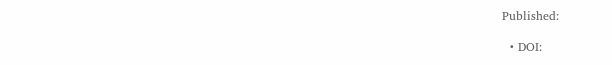Published:

  • DOI: